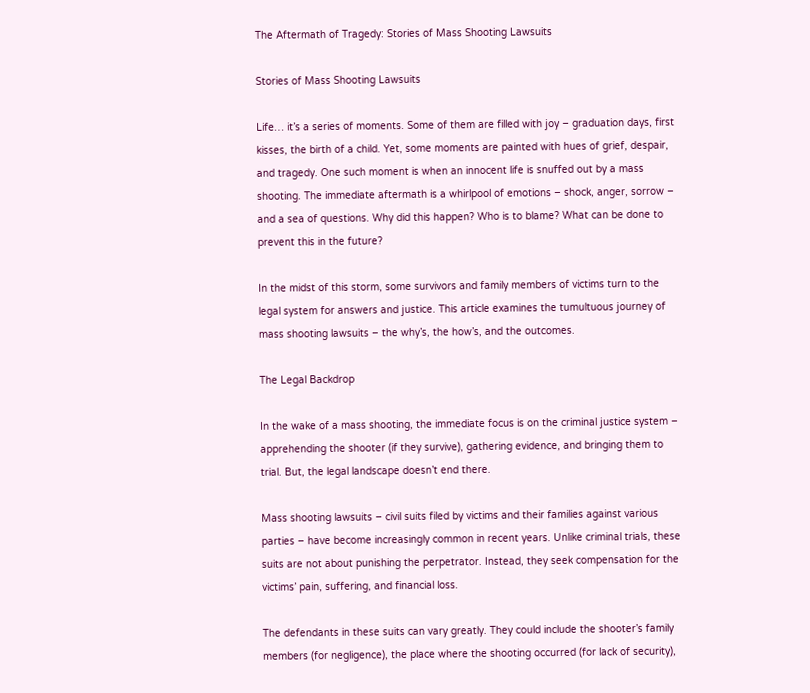The Aftermath of Tragedy: Stories of Mass Shooting Lawsuits

Stories of Mass Shooting Lawsuits

Life… it’s a series of moments. Some of them are filled with joy – graduation days, first kisses, the birth of a child. Yet, some moments are painted with hues of grief, despair, and tragedy. One such moment is when an innocent life is snuffed out by a mass shooting. The immediate aftermath is a whirlpool of emotions – shock, anger, sorrow – and a sea of questions. Why did this happen? Who is to blame? What can be done to prevent this in the future?

In the midst of this storm, some survivors and family members of victims turn to the legal system for answers and justice. This article examines the tumultuous journey of mass shooting lawsuits – the why’s, the how’s, and the outcomes.

The Legal Backdrop

In the wake of a mass shooting, the immediate focus is on the criminal justice system – apprehending the shooter (if they survive), gathering evidence, and bringing them to trial. But, the legal landscape doesn’t end there.

Mass shooting lawsuits – civil suits filed by victims and their families against various parties – have become increasingly common in recent years. Unlike criminal trials, these suits are not about punishing the perpetrator. Instead, they seek compensation for the victims’ pain, suffering, and financial loss.

The defendants in these suits can vary greatly. They could include the shooter’s family members (for negligence), the place where the shooting occurred (for lack of security),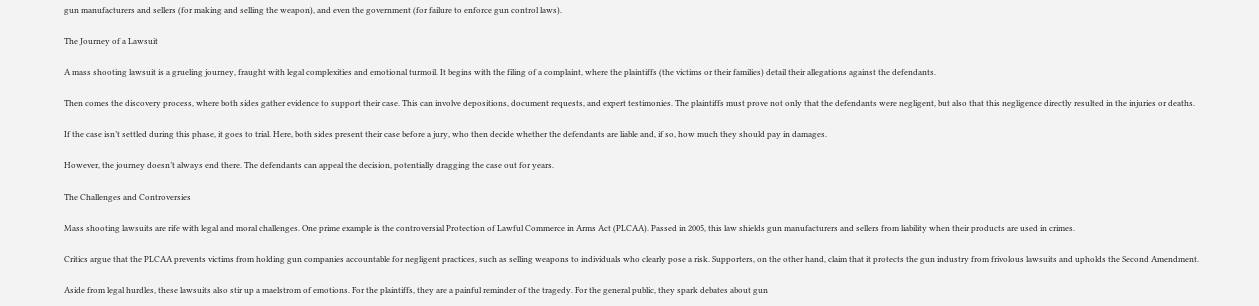gun manufacturers and sellers (for making and selling the weapon), and even the government (for failure to enforce gun control laws).

The Journey of a Lawsuit

A mass shooting lawsuit is a grueling journey, fraught with legal complexities and emotional turmoil. It begins with the filing of a complaint, where the plaintiffs (the victims or their families) detail their allegations against the defendants.

Then comes the discovery process, where both sides gather evidence to support their case. This can involve depositions, document requests, and expert testimonies. The plaintiffs must prove not only that the defendants were negligent, but also that this negligence directly resulted in the injuries or deaths.

If the case isn’t settled during this phase, it goes to trial. Here, both sides present their case before a jury, who then decide whether the defendants are liable and, if so, how much they should pay in damages.

However, the journey doesn’t always end there. The defendants can appeal the decision, potentially dragging the case out for years.

The Challenges and Controversies

Mass shooting lawsuits are rife with legal and moral challenges. One prime example is the controversial Protection of Lawful Commerce in Arms Act (PLCAA). Passed in 2005, this law shields gun manufacturers and sellers from liability when their products are used in crimes.

Critics argue that the PLCAA prevents victims from holding gun companies accountable for negligent practices, such as selling weapons to individuals who clearly pose a risk. Supporters, on the other hand, claim that it protects the gun industry from frivolous lawsuits and upholds the Second Amendment.

Aside from legal hurdles, these lawsuits also stir up a maelstrom of emotions. For the plaintiffs, they are a painful reminder of the tragedy. For the general public, they spark debates about gun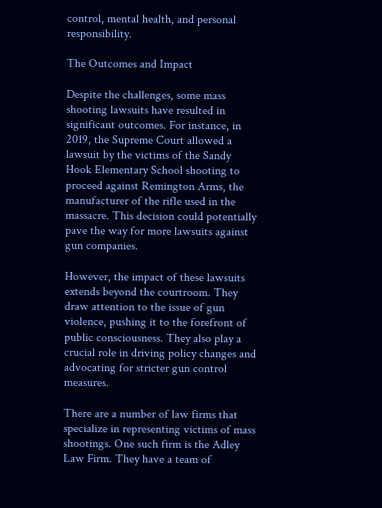control, mental health, and personal responsibility.

The Outcomes and Impact

Despite the challenges, some mass shooting lawsuits have resulted in significant outcomes. For instance, in 2019, the Supreme Court allowed a lawsuit by the victims of the Sandy Hook Elementary School shooting to proceed against Remington Arms, the manufacturer of the rifle used in the massacre. This decision could potentially pave the way for more lawsuits against gun companies.

However, the impact of these lawsuits extends beyond the courtroom. They draw attention to the issue of gun violence, pushing it to the forefront of public consciousness. They also play a crucial role in driving policy changes and advocating for stricter gun control measures.

There are a number of law firms that specialize in representing victims of mass shootings. One such firm is the Adley Law Firm. They have a team of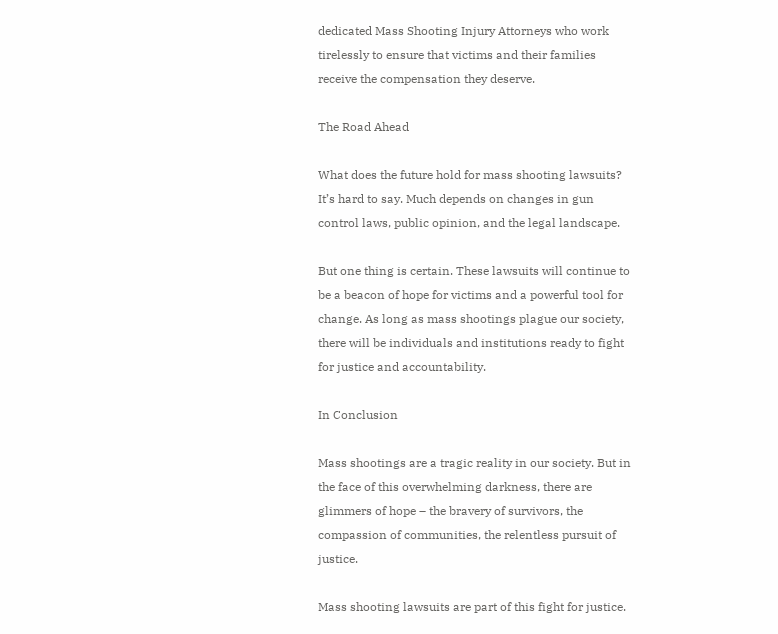dedicated Mass Shooting Injury Attorneys who work tirelessly to ensure that victims and their families receive the compensation they deserve.

The Road Ahead

What does the future hold for mass shooting lawsuits? It’s hard to say. Much depends on changes in gun control laws, public opinion, and the legal landscape.

But one thing is certain. These lawsuits will continue to be a beacon of hope for victims and a powerful tool for change. As long as mass shootings plague our society, there will be individuals and institutions ready to fight for justice and accountability.

In Conclusion

Mass shootings are a tragic reality in our society. But in the face of this overwhelming darkness, there are glimmers of hope – the bravery of survivors, the compassion of communities, the relentless pursuit of justice.

Mass shooting lawsuits are part of this fight for justice.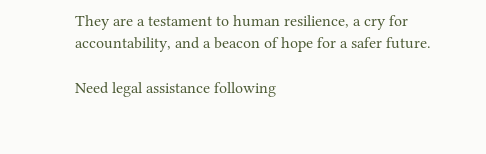They are a testament to human resilience, a cry for accountability, and a beacon of hope for a safer future.

Need legal assistance following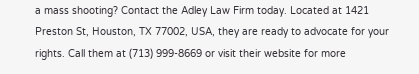a mass shooting? Contact the Adley Law Firm today. Located at 1421 Preston St, Houston, TX 77002, USA, they are ready to advocate for your rights. Call them at (713) 999-8669 or visit their website for more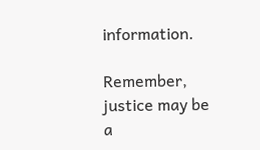information.

Remember, justice may be a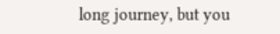long journey, but you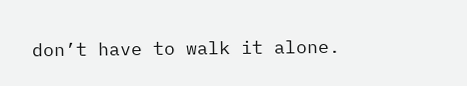don’t have to walk it alone.